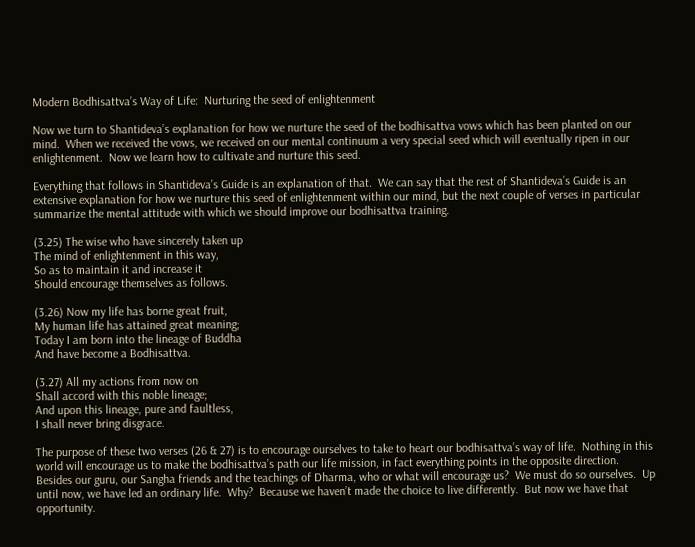Modern Bodhisattva’s Way of Life:  Nurturing the seed of enlightenment

Now we turn to Shantideva’s explanation for how we nurture the seed of the bodhisattva vows which has been planted on our mind.  When we received the vows, we received on our mental continuum a very special seed which will eventually ripen in our enlightenment.  Now we learn how to cultivate and nurture this seed.

Everything that follows in Shantideva’s Guide is an explanation of that.  We can say that the rest of Shantideva’s Guide is an extensive explanation for how we nurture this seed of enlightenment within our mind, but the next couple of verses in particular summarize the mental attitude with which we should improve our bodhisattva training.

(3.25) The wise who have sincerely taken up
The mind of enlightenment in this way,
So as to maintain it and increase it
Should encourage themselves as follows.

(3.26) Now my life has borne great fruit,
My human life has attained great meaning;
Today I am born into the lineage of Buddha
And have become a Bodhisattva.

(3.27) All my actions from now on
Shall accord with this noble lineage;
And upon this lineage, pure and faultless,
I shall never bring disgrace.

The purpose of these two verses (26 & 27) is to encourage ourselves to take to heart our bodhisattva’s way of life.  Nothing in this world will encourage us to make the bodhisattva’s path our life mission, in fact everything points in the opposite direction.  Besides our guru, our Sangha friends and the teachings of Dharma, who or what will encourage us?  We must do so ourselves.  Up until now, we have led an ordinary life.  Why?  Because we haven’t made the choice to live differently.  But now we have that opportunity.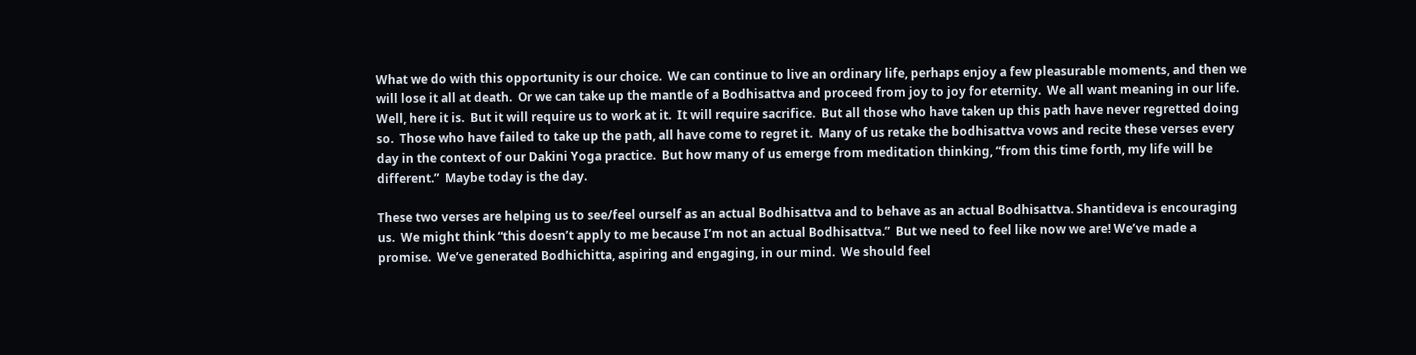What we do with this opportunity is our choice.  We can continue to live an ordinary life, perhaps enjoy a few pleasurable moments, and then we will lose it all at death.  Or we can take up the mantle of a Bodhisattva and proceed from joy to joy for eternity.  We all want meaning in our life.  Well, here it is.  But it will require us to work at it.  It will require sacrifice.  But all those who have taken up this path have never regretted doing so.  Those who have failed to take up the path, all have come to regret it.  Many of us retake the bodhisattva vows and recite these verses every day in the context of our Dakini Yoga practice.  But how many of us emerge from meditation thinking, “from this time forth, my life will be different.”  Maybe today is the day.

These two verses are helping us to see/feel ourself as an actual Bodhisattva and to behave as an actual Bodhisattva. Shantideva is encouraging us.  We might think “this doesn’t apply to me because I’m not an actual Bodhisattva.”  But we need to feel like now we are! We’ve made a promise.  We’ve generated Bodhichitta, aspiring and engaging, in our mind.  We should feel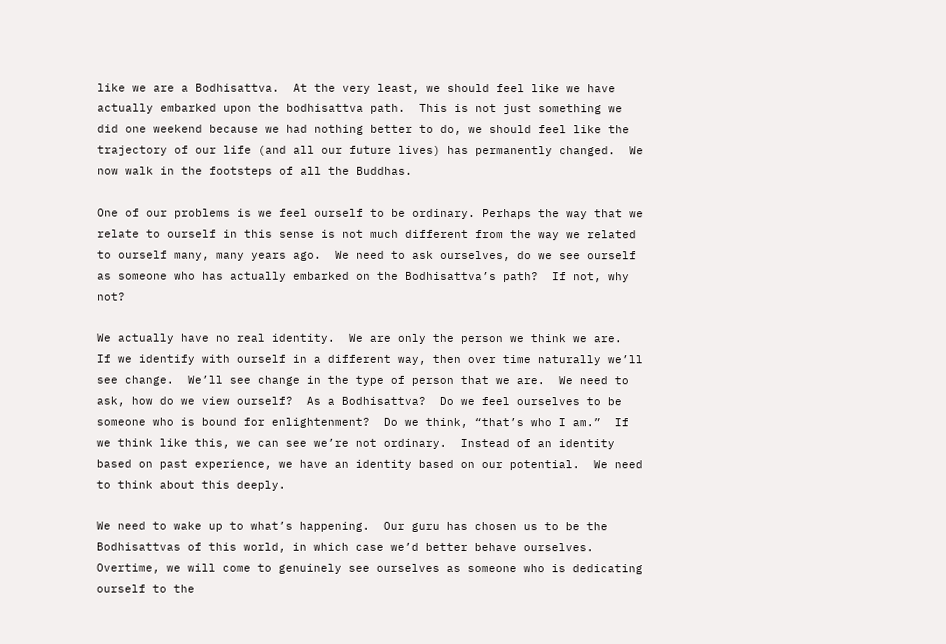like we are a Bodhisattva.  At the very least, we should feel like we have actually embarked upon the bodhisattva path.  This is not just something we did one weekend because we had nothing better to do, we should feel like the trajectory of our life (and all our future lives) has permanently changed.  We now walk in the footsteps of all the Buddhas.

One of our problems is we feel ourself to be ordinary. Perhaps the way that we relate to ourself in this sense is not much different from the way we related to ourself many, many years ago.  We need to ask ourselves, do we see ourself as someone who has actually embarked on the Bodhisattva’s path?  If not, why not?

We actually have no real identity.  We are only the person we think we are.  If we identify with ourself in a different way, then over time naturally we’ll see change.  We’ll see change in the type of person that we are.  We need to ask, how do we view ourself?  As a Bodhisattva?  Do we feel ourselves to be someone who is bound for enlightenment?  Do we think, “that’s who I am.”  If we think like this, we can see we’re not ordinary.  Instead of an identity based on past experience, we have an identity based on our potential.  We need to think about this deeply.

We need to wake up to what’s happening.  Our guru has chosen us to be the Bodhisattvas of this world, in which case we’d better behave ourselves.  Overtime, we will come to genuinely see ourselves as someone who is dedicating ourself to the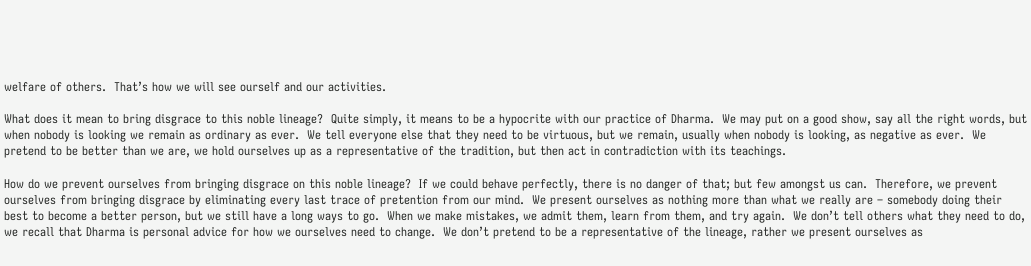welfare of others.  That’s how we will see ourself and our activities.

What does it mean to bring disgrace to this noble lineage?  Quite simply, it means to be a hypocrite with our practice of Dharma.  We may put on a good show, say all the right words, but when nobody is looking we remain as ordinary as ever.  We tell everyone else that they need to be virtuous, but we remain, usually when nobody is looking, as negative as ever.  We pretend to be better than we are, we hold ourselves up as a representative of the tradition, but then act in contradiction with its teachings.

How do we prevent ourselves from bringing disgrace on this noble lineage?  If we could behave perfectly, there is no danger of that; but few amongst us can.  Therefore, we prevent ourselves from bringing disgrace by eliminating every last trace of pretention from our mind.  We present ourselves as nothing more than what we really are – somebody doing their best to become a better person, but we still have a long ways to go.  When we make mistakes, we admit them, learn from them, and try again.  We don’t tell others what they need to do, we recall that Dharma is personal advice for how we ourselves need to change.  We don’t pretend to be a representative of the lineage, rather we present ourselves as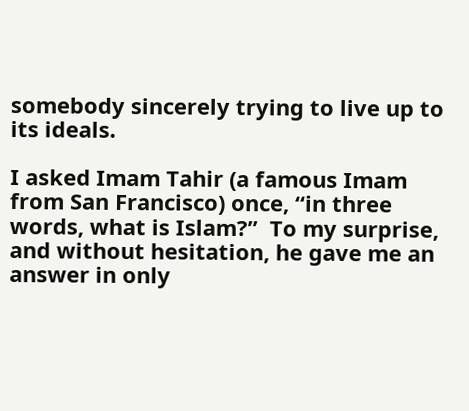somebody sincerely trying to live up to its ideals.

I asked Imam Tahir (a famous Imam from San Francisco) once, “in three words, what is Islam?”  To my surprise, and without hesitation, he gave me an answer in only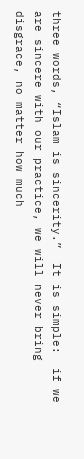three words, “Islam is sincerity.”  It is simple:  if we are sincere with our practice, we will never bring disgrace, no matter how much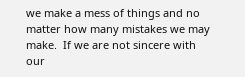we make a mess of things and no matter how many mistakes we may make.  If we are not sincere with our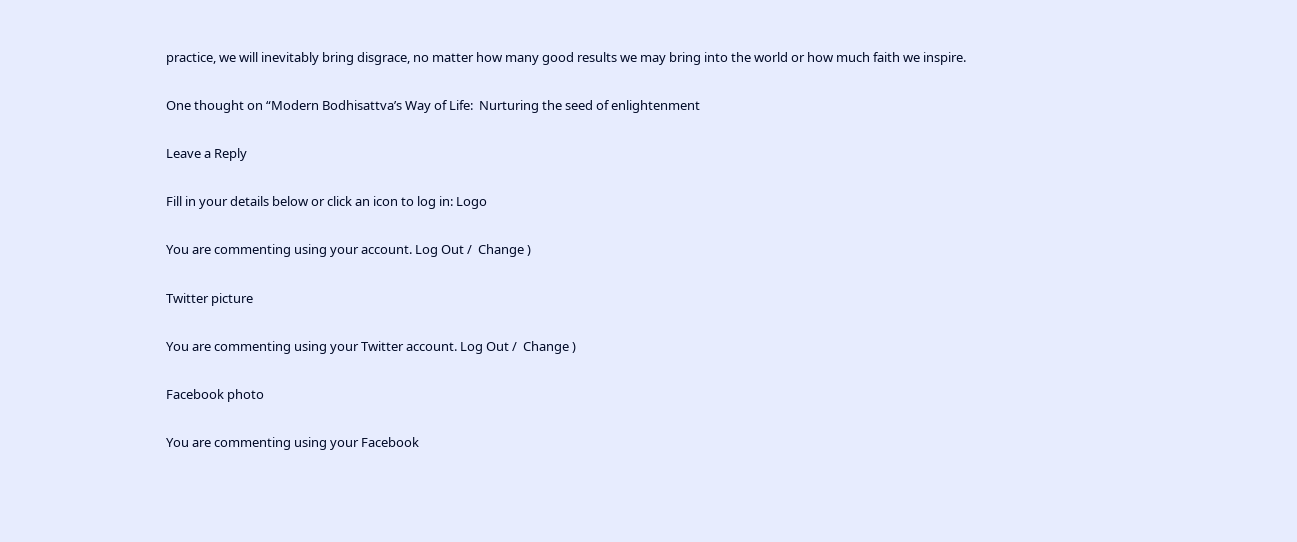practice, we will inevitably bring disgrace, no matter how many good results we may bring into the world or how much faith we inspire.

One thought on “Modern Bodhisattva’s Way of Life:  Nurturing the seed of enlightenment

Leave a Reply

Fill in your details below or click an icon to log in: Logo

You are commenting using your account. Log Out /  Change )

Twitter picture

You are commenting using your Twitter account. Log Out /  Change )

Facebook photo

You are commenting using your Facebook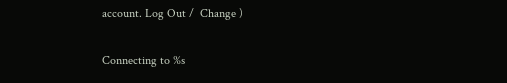account. Log Out /  Change )

Connecting to %s